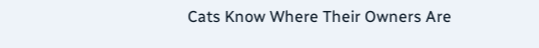Cats Know Where Their Owners Are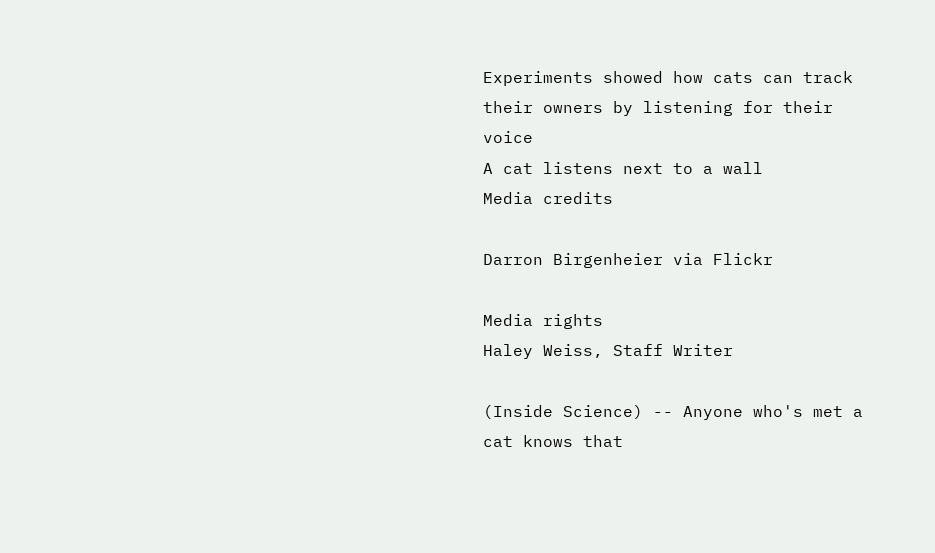Experiments showed how cats can track their owners by listening for their voice
A cat listens next to a wall
Media credits

Darron Birgenheier via Flickr

Media rights
Haley Weiss, Staff Writer

(Inside Science) -- Anyone who's met a cat knows that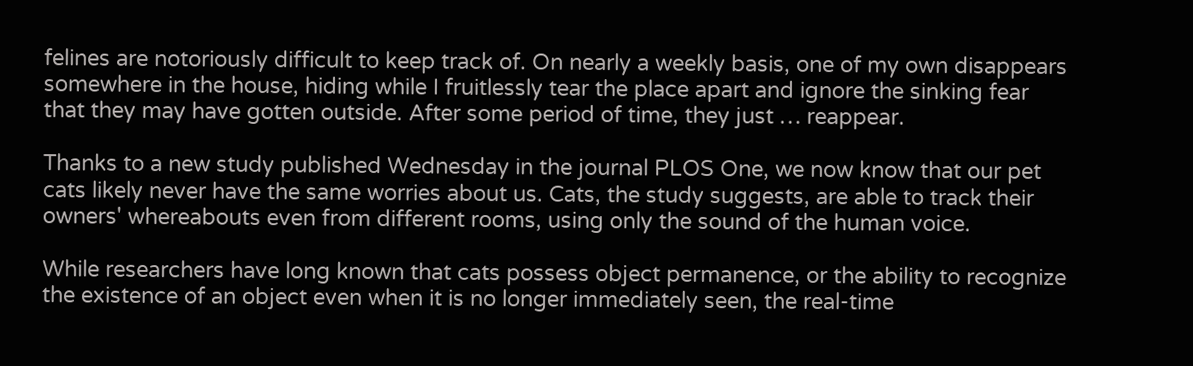felines are notoriously difficult to keep track of. On nearly a weekly basis, one of my own disappears somewhere in the house, hiding while I fruitlessly tear the place apart and ignore the sinking fear that they may have gotten outside. After some period of time, they just … reappear.

Thanks to a new study published Wednesday in the journal PLOS One, we now know that our pet cats likely never have the same worries about us. Cats, the study suggests, are able to track their owners' whereabouts even from different rooms, using only the sound of the human voice.

While researchers have long known that cats possess object permanence, or the ability to recognize the existence of an object even when it is no longer immediately seen, the real-time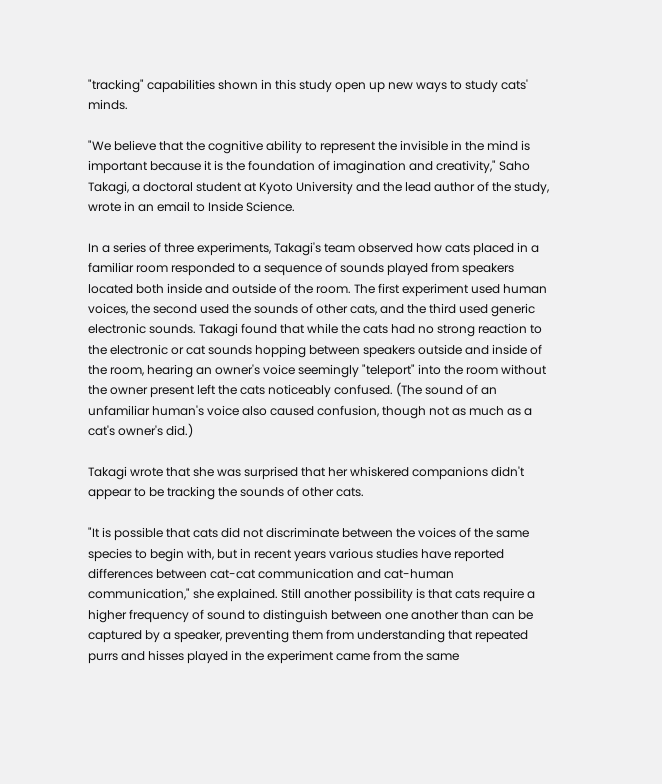"tracking" capabilities shown in this study open up new ways to study cats' minds.

"We believe that the cognitive ability to represent the invisible in the mind is important because it is the foundation of imagination and creativity," Saho Takagi, a doctoral student at Kyoto University and the lead author of the study, wrote in an email to Inside Science.

In a series of three experiments, Takagi's team observed how cats placed in a familiar room responded to a sequence of sounds played from speakers located both inside and outside of the room. The first experiment used human voices, the second used the sounds of other cats, and the third used generic electronic sounds. Takagi found that while the cats had no strong reaction to the electronic or cat sounds hopping between speakers outside and inside of the room, hearing an owner's voice seemingly "teleport" into the room without the owner present left the cats noticeably confused. (The sound of an unfamiliar human's voice also caused confusion, though not as much as a cat's owner's did.)

Takagi wrote that she was surprised that her whiskered companions didn't appear to be tracking the sounds of other cats.

"It is possible that cats did not discriminate between the voices of the same species to begin with, but in recent years various studies have reported differences between cat-cat communication and cat-human communication," she explained. Still another possibility is that cats require a higher frequency of sound to distinguish between one another than can be captured by a speaker, preventing them from understanding that repeated purrs and hisses played in the experiment came from the same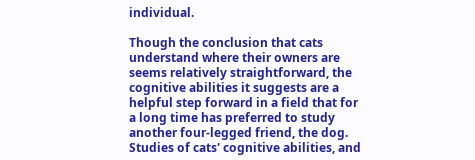individual.

Though the conclusion that cats understand where their owners are seems relatively straightforward, the cognitive abilities it suggests are a helpful step forward in a field that for a long time has preferred to study another four-legged friend, the dog. Studies of cats' cognitive abilities, and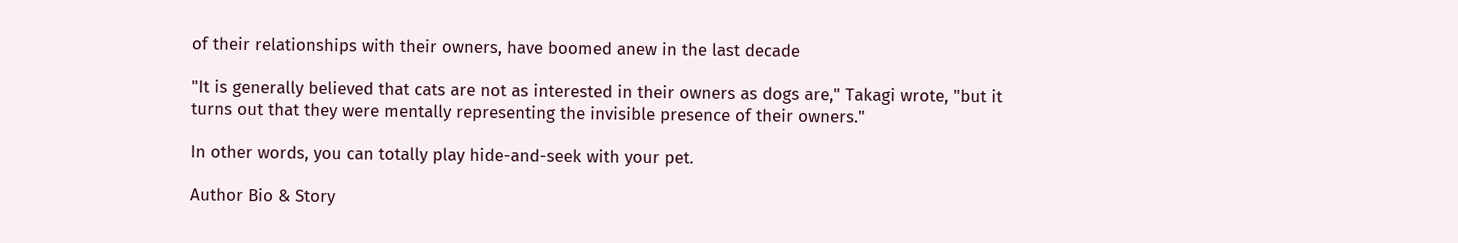of their relationships with their owners, have boomed anew in the last decade

"It is generally believed that cats are not as interested in their owners as dogs are," Takagi wrote, "but it turns out that they were mentally representing the invisible presence of their owners."

In other words, you can totally play hide-and-seek with your pet.

Author Bio & Story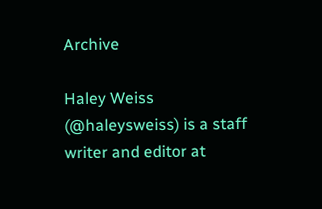Archive

Haley Weiss (@haleysweiss) is a staff writer and editor at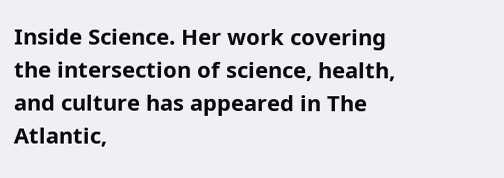Inside Science. Her work covering the intersection of science, health, and culture has appeared in The Atlantic,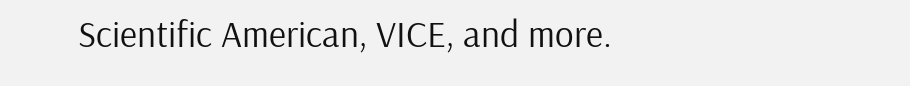Scientific American, VICE, and more.